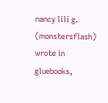nancy lili g. (monstersflash) wrote in gluebooks,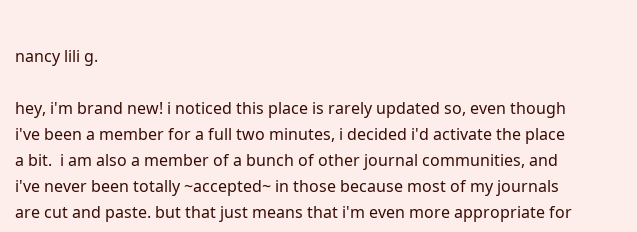nancy lili g.

hey, i'm brand new! i noticed this place is rarely updated so, even though i've been a member for a full two minutes, i decided i'd activate the place a bit.  i am also a member of a bunch of other journal communities, and i've never been totally ~accepted~ in those because most of my journals are cut and paste. but that just means that i'm even more appropriate for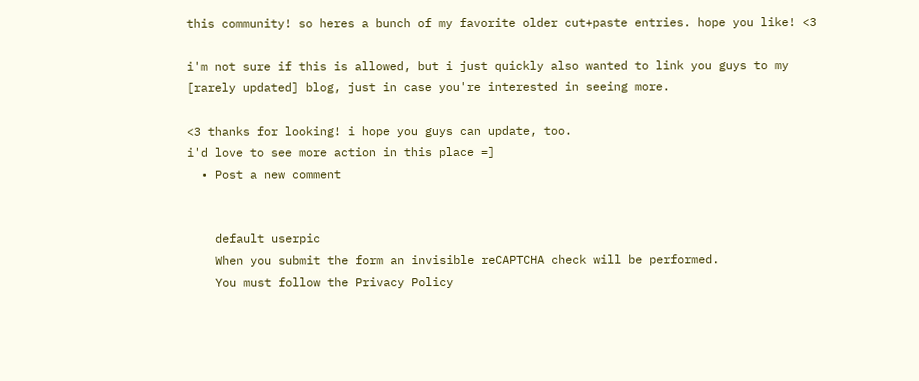this community! so heres a bunch of my favorite older cut+paste entries. hope you like! <3

i'm not sure if this is allowed, but i just quickly also wanted to link you guys to my [rarely updated] blog, just in case you're interested in seeing more.

<3 thanks for looking! i hope you guys can update, too.
i'd love to see more action in this place =]
  • Post a new comment


    default userpic
    When you submit the form an invisible reCAPTCHA check will be performed.
    You must follow the Privacy Policy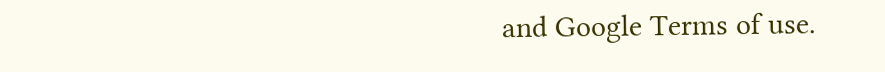and Google Terms of use.